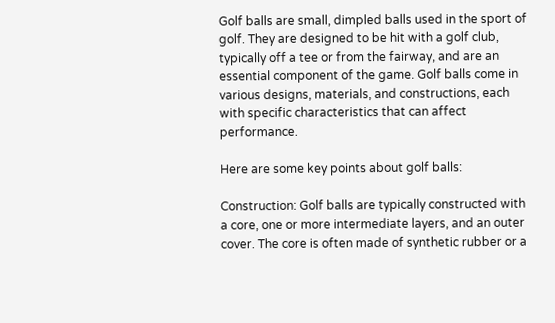Golf balls are small, dimpled balls used in the sport of golf. They are designed to be hit with a golf club, typically off a tee or from the fairway, and are an essential component of the game. Golf balls come in various designs, materials, and constructions, each with specific characteristics that can affect performance.

Here are some key points about golf balls:

Construction: Golf balls are typically constructed with a core, one or more intermediate layers, and an outer cover. The core is often made of synthetic rubber or a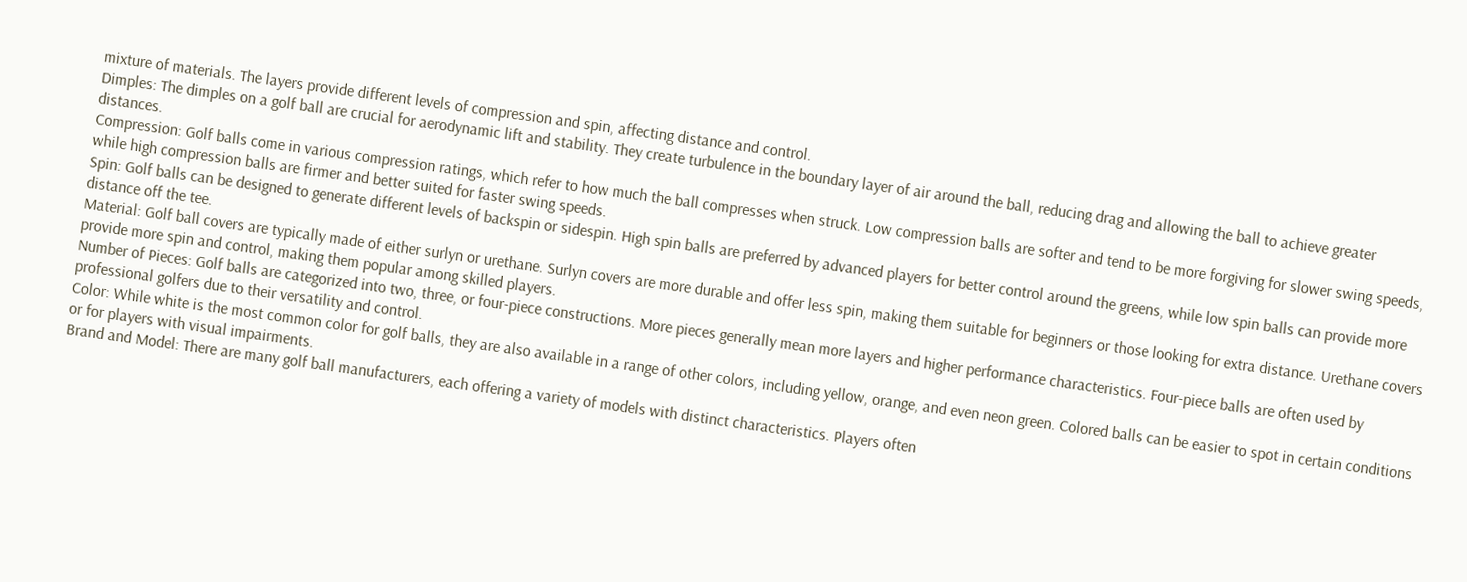mixture of materials. The layers provide different levels of compression and spin, affecting distance and control.
Dimples: The dimples on a golf ball are crucial for aerodynamic lift and stability. They create turbulence in the boundary layer of air around the ball, reducing drag and allowing the ball to achieve greater distances.
Compression: Golf balls come in various compression ratings, which refer to how much the ball compresses when struck. Low compression balls are softer and tend to be more forgiving for slower swing speeds, while high compression balls are firmer and better suited for faster swing speeds.
Spin: Golf balls can be designed to generate different levels of backspin or sidespin. High spin balls are preferred by advanced players for better control around the greens, while low spin balls can provide more distance off the tee.
Material: Golf ball covers are typically made of either surlyn or urethane. Surlyn covers are more durable and offer less spin, making them suitable for beginners or those looking for extra distance. Urethane covers provide more spin and control, making them popular among skilled players.
Number of Pieces: Golf balls are categorized into two, three, or four-piece constructions. More pieces generally mean more layers and higher performance characteristics. Four-piece balls are often used by professional golfers due to their versatility and control.
Color: While white is the most common color for golf balls, they are also available in a range of other colors, including yellow, orange, and even neon green. Colored balls can be easier to spot in certain conditions or for players with visual impairments.
Brand and Model: There are many golf ball manufacturers, each offering a variety of models with distinct characteristics. Players often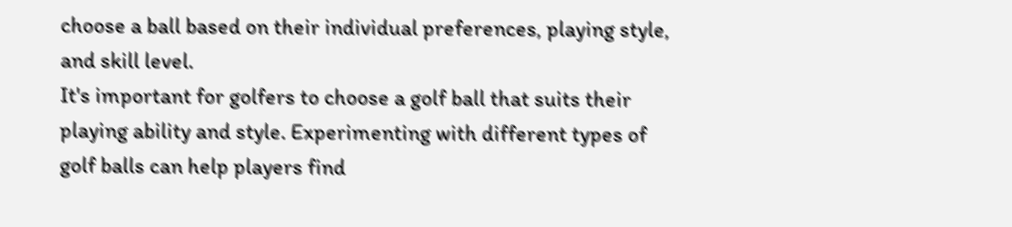choose a ball based on their individual preferences, playing style, and skill level.
It's important for golfers to choose a golf ball that suits their playing ability and style. Experimenting with different types of golf balls can help players find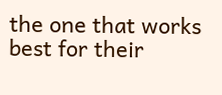the one that works best for their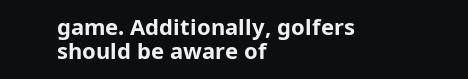game. Additionally, golfers should be aware of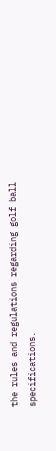the rules and regulations regarding golf ball specifications.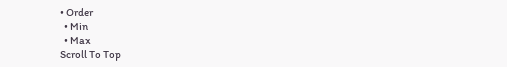• Order
  • Min
  • Max
Scroll To Top